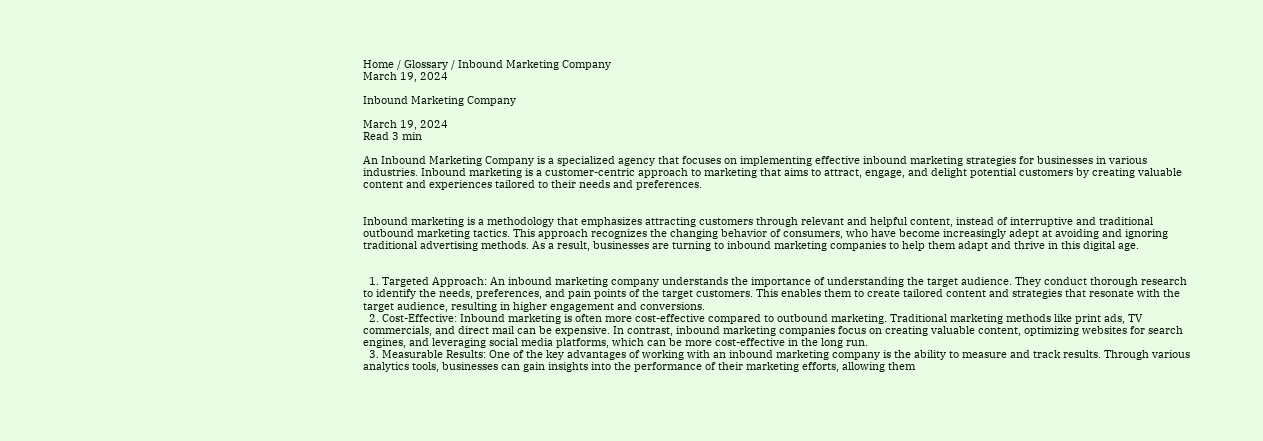Home / Glossary / Inbound Marketing Company
March 19, 2024

Inbound Marketing Company

March 19, 2024
Read 3 min

An Inbound Marketing Company is a specialized agency that focuses on implementing effective inbound marketing strategies for businesses in various industries. Inbound marketing is a customer-centric approach to marketing that aims to attract, engage, and delight potential customers by creating valuable content and experiences tailored to their needs and preferences.


Inbound marketing is a methodology that emphasizes attracting customers through relevant and helpful content, instead of interruptive and traditional outbound marketing tactics. This approach recognizes the changing behavior of consumers, who have become increasingly adept at avoiding and ignoring traditional advertising methods. As a result, businesses are turning to inbound marketing companies to help them adapt and thrive in this digital age.


  1. Targeted Approach: An inbound marketing company understands the importance of understanding the target audience. They conduct thorough research to identify the needs, preferences, and pain points of the target customers. This enables them to create tailored content and strategies that resonate with the target audience, resulting in higher engagement and conversions.
  2. Cost-Effective: Inbound marketing is often more cost-effective compared to outbound marketing. Traditional marketing methods like print ads, TV commercials, and direct mail can be expensive. In contrast, inbound marketing companies focus on creating valuable content, optimizing websites for search engines, and leveraging social media platforms, which can be more cost-effective in the long run.
  3. Measurable Results: One of the key advantages of working with an inbound marketing company is the ability to measure and track results. Through various analytics tools, businesses can gain insights into the performance of their marketing efforts, allowing them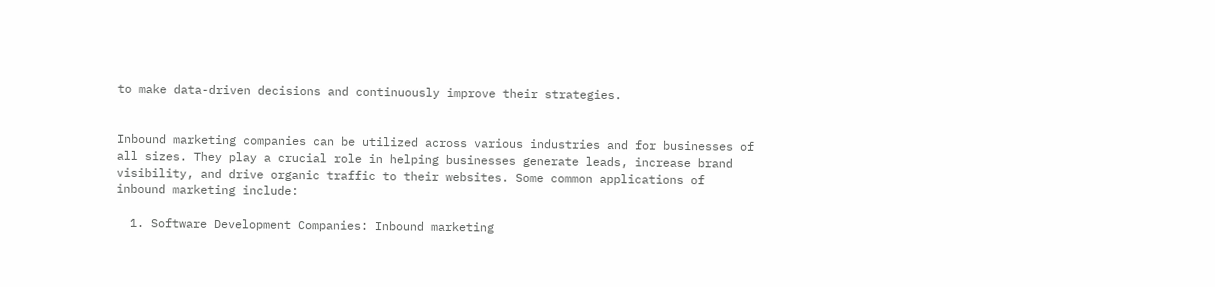to make data-driven decisions and continuously improve their strategies.


Inbound marketing companies can be utilized across various industries and for businesses of all sizes. They play a crucial role in helping businesses generate leads, increase brand visibility, and drive organic traffic to their websites. Some common applications of inbound marketing include:

  1. Software Development Companies: Inbound marketing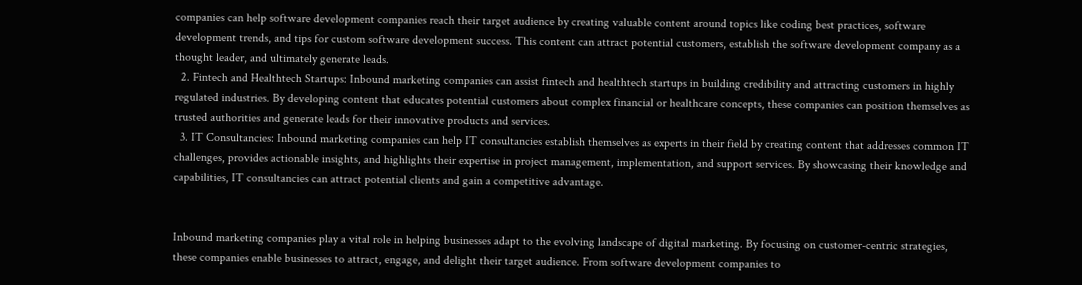companies can help software development companies reach their target audience by creating valuable content around topics like coding best practices, software development trends, and tips for custom software development success. This content can attract potential customers, establish the software development company as a thought leader, and ultimately generate leads.
  2. Fintech and Healthtech Startups: Inbound marketing companies can assist fintech and healthtech startups in building credibility and attracting customers in highly regulated industries. By developing content that educates potential customers about complex financial or healthcare concepts, these companies can position themselves as trusted authorities and generate leads for their innovative products and services.
  3. IT Consultancies: Inbound marketing companies can help IT consultancies establish themselves as experts in their field by creating content that addresses common IT challenges, provides actionable insights, and highlights their expertise in project management, implementation, and support services. By showcasing their knowledge and capabilities, IT consultancies can attract potential clients and gain a competitive advantage.


Inbound marketing companies play a vital role in helping businesses adapt to the evolving landscape of digital marketing. By focusing on customer-centric strategies, these companies enable businesses to attract, engage, and delight their target audience. From software development companies to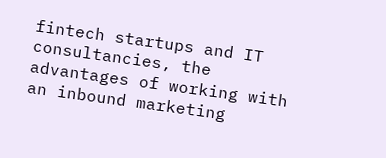fintech startups and IT consultancies, the advantages of working with an inbound marketing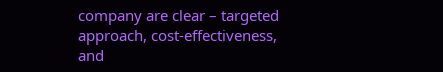company are clear – targeted approach, cost-effectiveness, and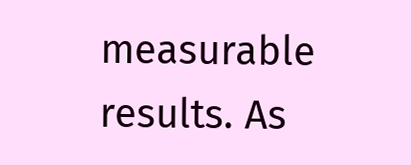measurable results. As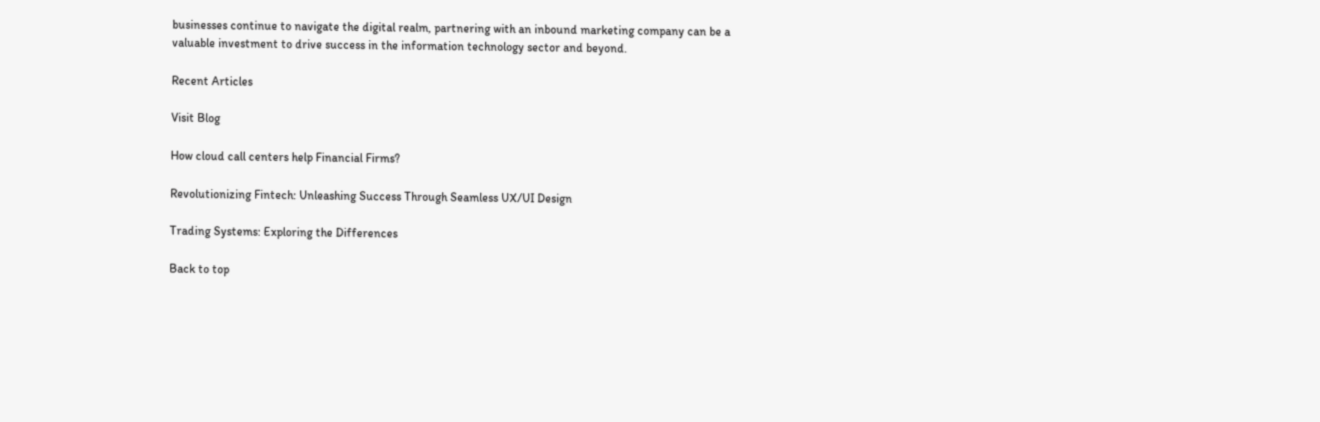businesses continue to navigate the digital realm, partnering with an inbound marketing company can be a valuable investment to drive success in the information technology sector and beyond.

Recent Articles

Visit Blog

How cloud call centers help Financial Firms?

Revolutionizing Fintech: Unleashing Success Through Seamless UX/UI Design

Trading Systems: Exploring the Differences

Back to top